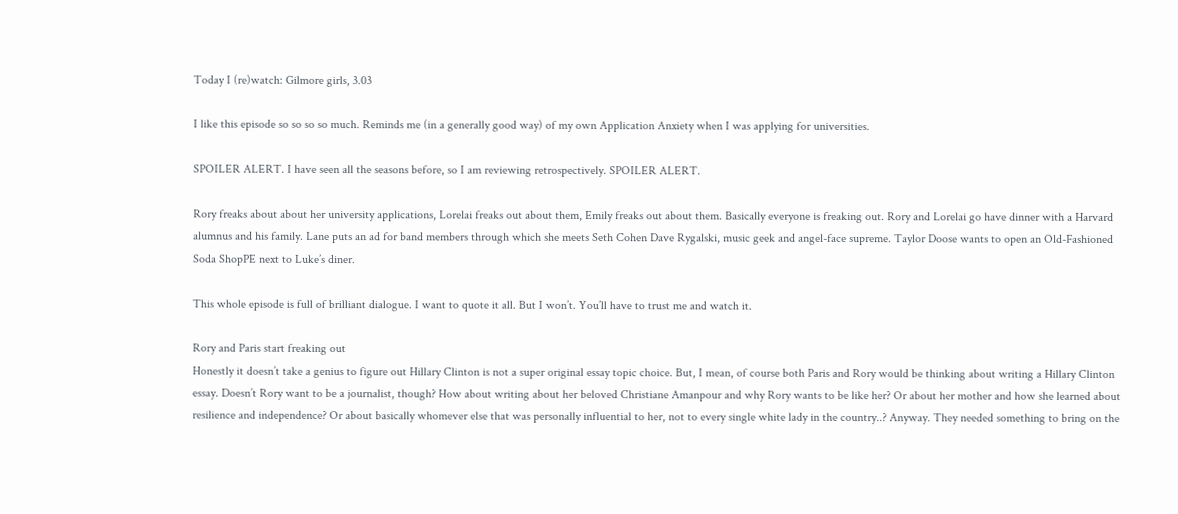Today I (re)watch: Gilmore girls, 3.03

I like this episode so so so so much. Reminds me (in a generally good way) of my own Application Anxiety when I was applying for universities.

SPOILER ALERT. I have seen all the seasons before, so I am reviewing retrospectively. SPOILER ALERT.

Rory freaks about about her university applications, Lorelai freaks out about them, Emily freaks out about them. Basically everyone is freaking out. Rory and Lorelai go have dinner with a Harvard alumnus and his family. Lane puts an ad for band members through which she meets Seth Cohen Dave Rygalski, music geek and angel-face supreme. Taylor Doose wants to open an Old-Fashioned Soda ShopPE next to Luke’s diner.

This whole episode is full of brilliant dialogue. I want to quote it all. But I won’t. You’ll have to trust me and watch it.

Rory and Paris start freaking out
Honestly it doesn’t take a genius to figure out Hillary Clinton is not a super original essay topic choice. But, I mean, of course both Paris and Rory would be thinking about writing a Hillary Clinton essay. Doesn’t Rory want to be a journalist, though? How about writing about her beloved Christiane Amanpour and why Rory wants to be like her? Or about her mother and how she learned about resilience and independence? Or about basically whomever else that was personally influential to her, not to every single white lady in the country..? Anyway. They needed something to bring on the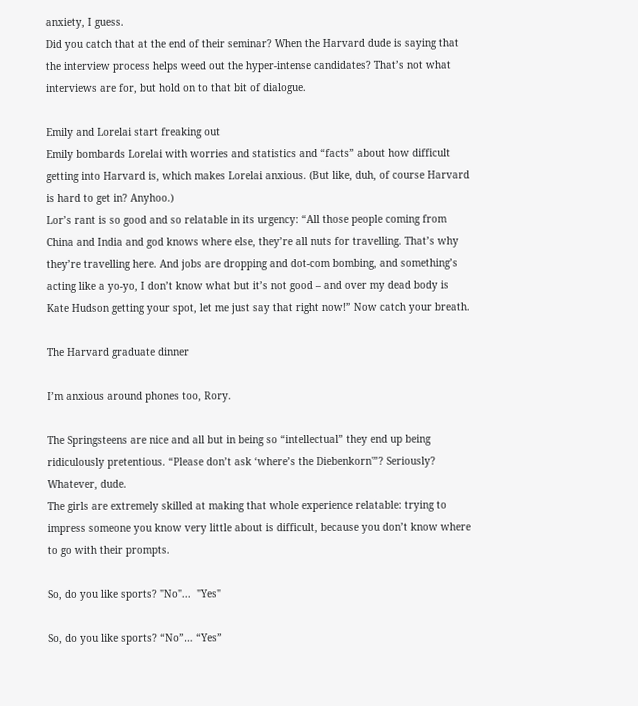anxiety, I guess.
Did you catch that at the end of their seminar? When the Harvard dude is saying that the interview process helps weed out the hyper-intense candidates? That’s not what interviews are for, but hold on to that bit of dialogue.

Emily and Lorelai start freaking out
Emily bombards Lorelai with worries and statistics and “facts” about how difficult getting into Harvard is, which makes Lorelai anxious. (But like, duh, of course Harvard is hard to get in? Anyhoo.)
Lor’s rant is so good and so relatable in its urgency: “All those people coming from China and India and god knows where else, they’re all nuts for travelling. That’s why they’re travelling here. And jobs are dropping and dot-com bombing, and something’s acting like a yo-yo, I don’t know what but it’s not good – and over my dead body is Kate Hudson getting your spot, let me just say that right now!” Now catch your breath.

The Harvard graduate dinner

I’m anxious around phones too, Rory.

The Springsteens are nice and all but in being so “intellectual” they end up being ridiculously pretentious. “Please don’t ask ‘where’s the Diebenkorn'”? Seriously? Whatever, dude.
The girls are extremely skilled at making that whole experience relatable: trying to impress someone you know very little about is difficult, because you don’t know where to go with their prompts.

So, do you like sports? "No"...  "Yes"

So, do you like sports? “No”… “Yes”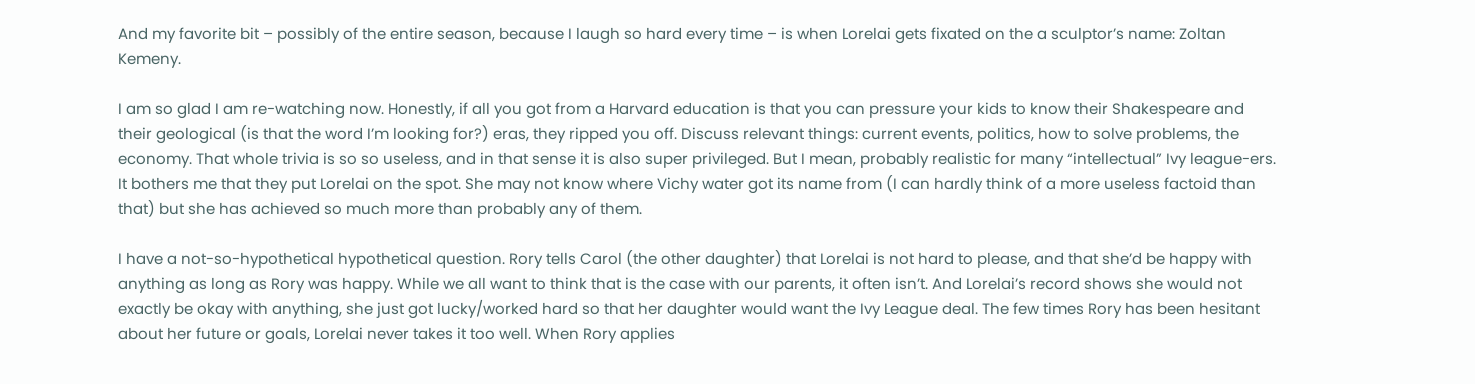And my favorite bit – possibly of the entire season, because I laugh so hard every time – is when Lorelai gets fixated on the a sculptor’s name: Zoltan Kemeny.

I am so glad I am re-watching now. Honestly, if all you got from a Harvard education is that you can pressure your kids to know their Shakespeare and their geological (is that the word I’m looking for?) eras, they ripped you off. Discuss relevant things: current events, politics, how to solve problems, the economy. That whole trivia is so so useless, and in that sense it is also super privileged. But I mean, probably realistic for many “intellectual” Ivy league-ers.
It bothers me that they put Lorelai on the spot. She may not know where Vichy water got its name from (I can hardly think of a more useless factoid than that) but she has achieved so much more than probably any of them.

I have a not-so-hypothetical hypothetical question. Rory tells Carol (the other daughter) that Lorelai is not hard to please, and that she’d be happy with anything as long as Rory was happy. While we all want to think that is the case with our parents, it often isn’t. And Lorelai’s record shows she would not exactly be okay with anything, she just got lucky/worked hard so that her daughter would want the Ivy League deal. The few times Rory has been hesitant about her future or goals, Lorelai never takes it too well. When Rory applies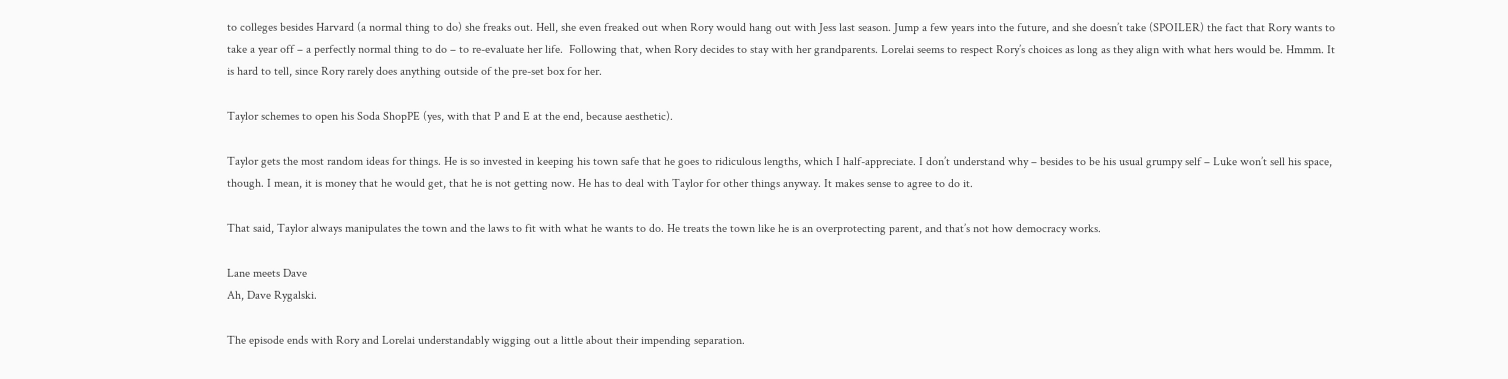to colleges besides Harvard (a normal thing to do) she freaks out. Hell, she even freaked out when Rory would hang out with Jess last season. Jump a few years into the future, and she doesn’t take (SPOILER) the fact that Rory wants to take a year off – a perfectly normal thing to do – to re-evaluate her life.  Following that, when Rory decides to stay with her grandparents. Lorelai seems to respect Rory’s choices as long as they align with what hers would be. Hmmm. It is hard to tell, since Rory rarely does anything outside of the pre-set box for her.

Taylor schemes to open his Soda ShopPE (yes, with that P and E at the end, because aesthetic).

Taylor gets the most random ideas for things. He is so invested in keeping his town safe that he goes to ridiculous lengths, which I half-appreciate. I don’t understand why – besides to be his usual grumpy self – Luke won’t sell his space, though. I mean, it is money that he would get, that he is not getting now. He has to deal with Taylor for other things anyway. It makes sense to agree to do it.

That said, Taylor always manipulates the town and the laws to fit with what he wants to do. He treats the town like he is an overprotecting parent, and that’s not how democracy works.

Lane meets Dave
Ah, Dave Rygalski.

The episode ends with Rory and Lorelai understandably wigging out a little about their impending separation.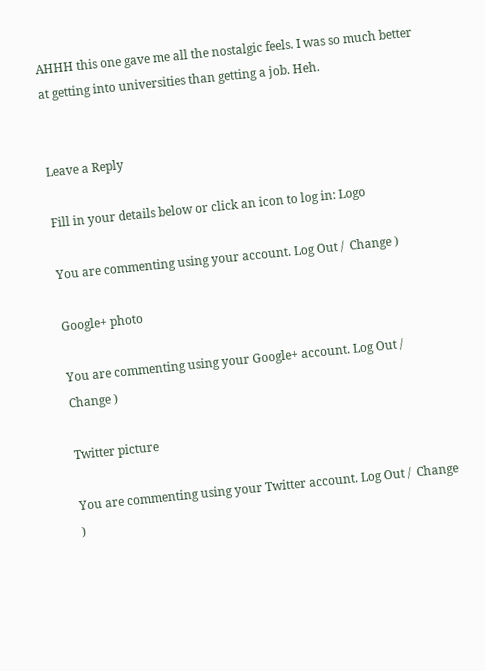AHHH this one gave me all the nostalgic feels. I was so much better at getting into universities than getting a job. Heh.


Leave a Reply

Fill in your details below or click an icon to log in: Logo

You are commenting using your account. Log Out /  Change )

Google+ photo

You are commenting using your Google+ account. Log Out /  Change )

Twitter picture

You are commenting using your Twitter account. Log Out /  Change )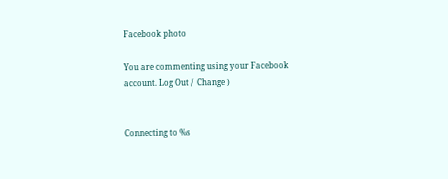Facebook photo

You are commenting using your Facebook account. Log Out /  Change )


Connecting to %s